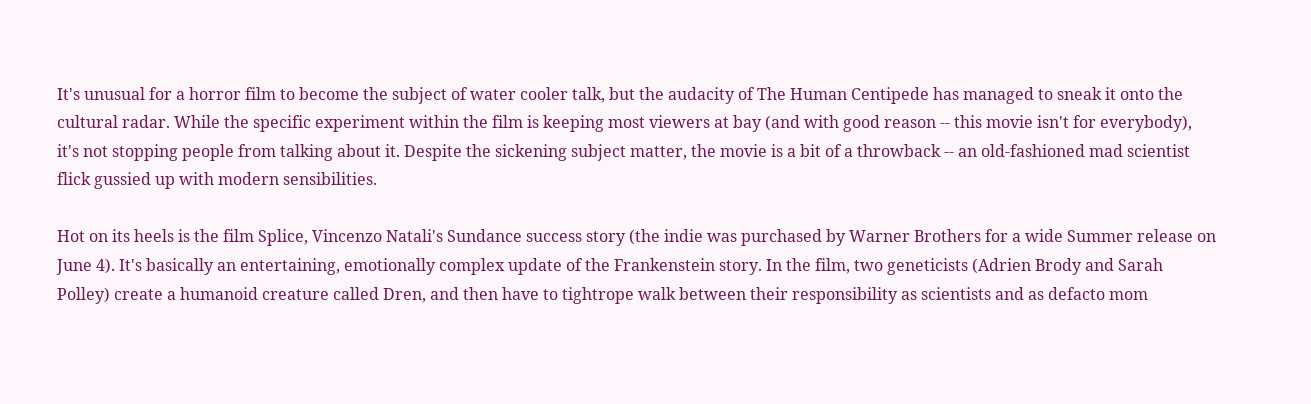It's unusual for a horror film to become the subject of water cooler talk, but the audacity of The Human Centipede has managed to sneak it onto the cultural radar. While the specific experiment within the film is keeping most viewers at bay (and with good reason -- this movie isn't for everybody), it's not stopping people from talking about it. Despite the sickening subject matter, the movie is a bit of a throwback -- an old-fashioned mad scientist flick gussied up with modern sensibilities.

Hot on its heels is the film Splice, Vincenzo Natali's Sundance success story (the indie was purchased by Warner Brothers for a wide Summer release on June 4). It's basically an entertaining, emotionally complex update of the Frankenstein story. In the film, two geneticists (Adrien Brody and Sarah Polley) create a humanoid creature called Dren, and then have to tightrope walk between their responsibility as scientists and as defacto mom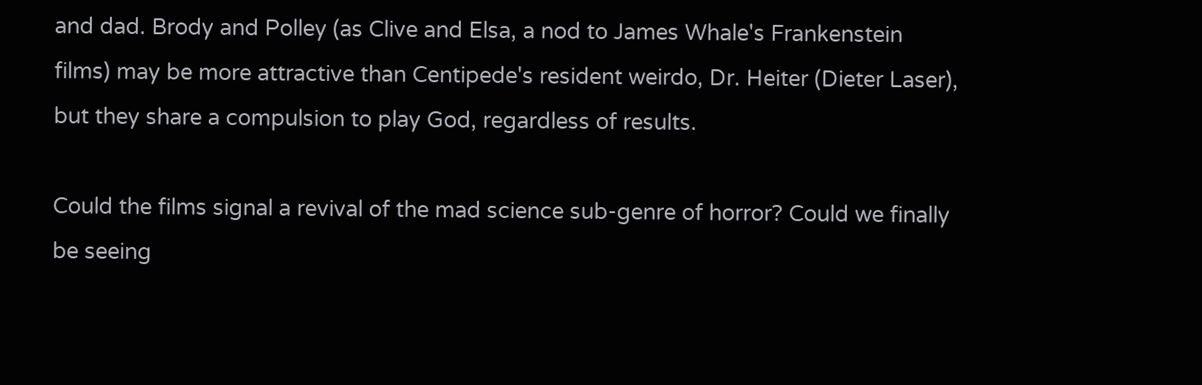and dad. Brody and Polley (as Clive and Elsa, a nod to James Whale's Frankenstein films) may be more attractive than Centipede's resident weirdo, Dr. Heiter (Dieter Laser), but they share a compulsion to play God, regardless of results.

Could the films signal a revival of the mad science sub-genre of horror? Could we finally be seeing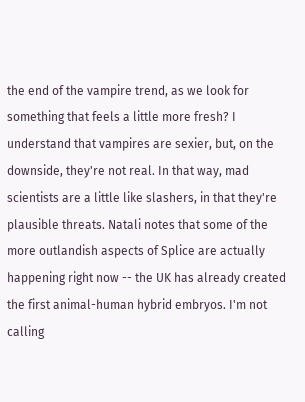the end of the vampire trend, as we look for something that feels a little more fresh? I understand that vampires are sexier, but, on the downside, they're not real. In that way, mad scientists are a little like slashers, in that they're plausible threats. Natali notes that some of the more outlandish aspects of Splice are actually happening right now -- the UK has already created the first animal-human hybrid embryos. I'm not calling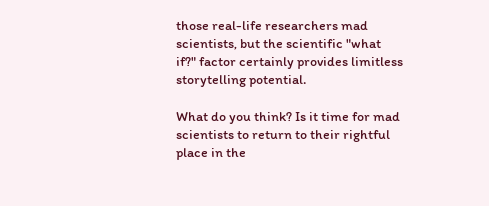those real-life researchers mad scientists, but the scientific "what if?" factor certainly provides limitless storytelling potential.

What do you think? Is it time for mad scientists to return to their rightful place in the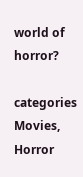world of horror?

categories Movies, Horror